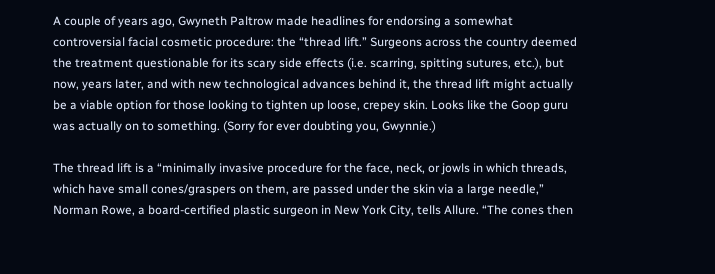A couple of years ago, Gwyneth Paltrow made headlines for endorsing a somewhat controversial facial cosmetic procedure: the “thread lift.” Surgeons across the country deemed the treatment questionable for its scary side effects (i.e. scarring, spitting sutures, etc.), but now, years later, and with new technological advances behind it, the thread lift might actually be a viable option for those looking to tighten up loose, crepey skin. Looks like the Goop guru was actually on to something. (Sorry for ever doubting you, Gwynnie.)

The thread lift is a “minimally invasive procedure for the face, neck, or jowls in which threads, which have small cones/graspers on them, are passed under the skin via a large needle,” Norman Rowe, a board-certified plastic surgeon in New York City, tells Allure. “The cones then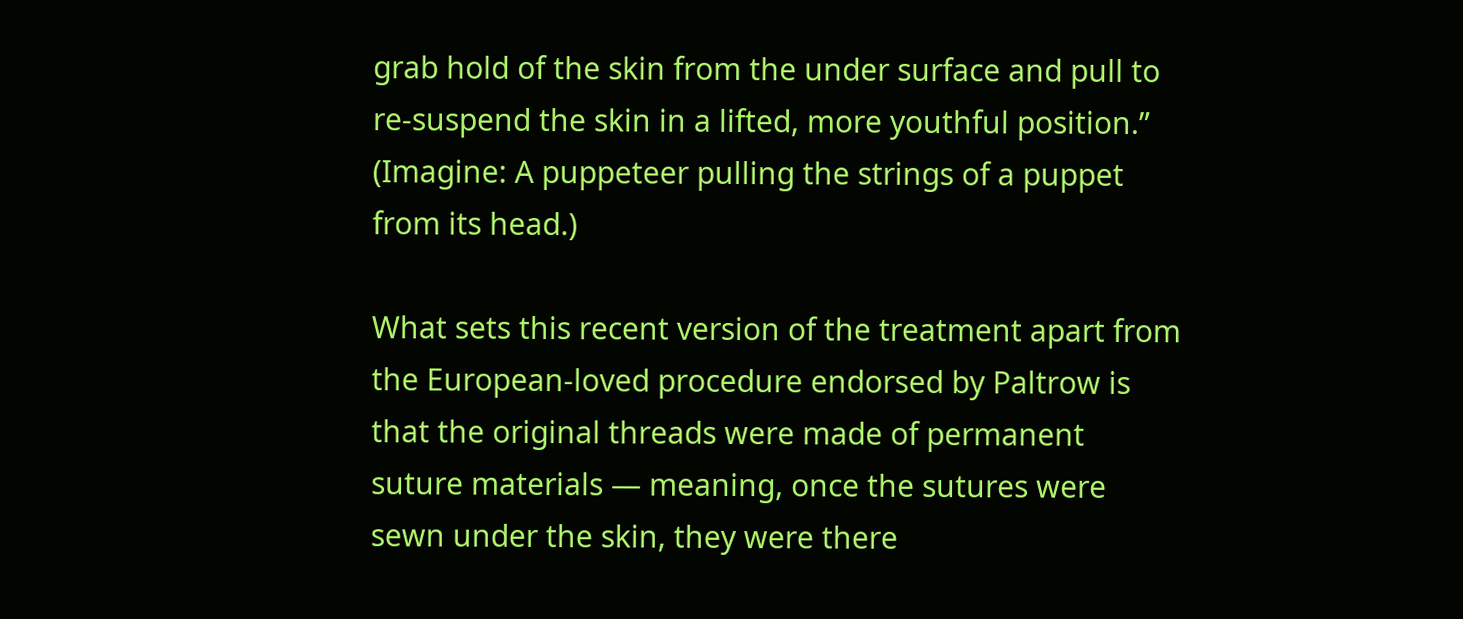grab hold of the skin from the under surface and pull to re-suspend the skin in a lifted, more youthful position.” (Imagine: A puppeteer pulling the strings of a puppet from its head.)

What sets this recent version of the treatment apart from the European-loved procedure endorsed by Paltrow is that the original threads were made of permanent suture materials — meaning, once the sutures were sewn under the skin, they were there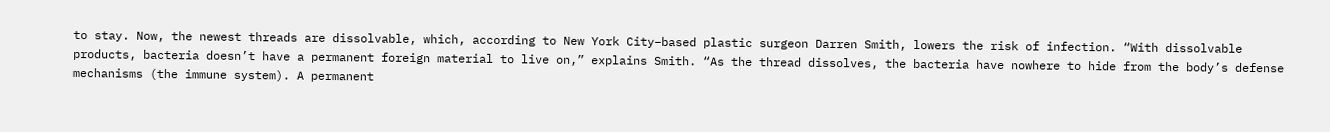to stay. Now, the newest threads are dissolvable, which, according to New York City–based plastic surgeon Darren Smith, lowers the risk of infection. “With dissolvable products, bacteria doesn’t have a permanent foreign material to live on,” explains Smith. “As the thread dissolves, the bacteria have nowhere to hide from the body’s defense mechanisms (the immune system). A permanent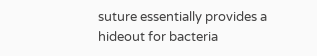suture essentially provides a hideout for bacteria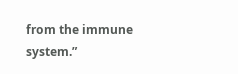from the immune system.”